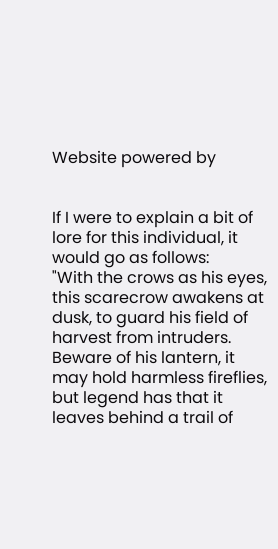Website powered by


If I were to explain a bit of lore for this individual, it would go as follows:
"With the crows as his eyes, this scarecrow awakens at dusk, to guard his field of harvest from intruders.
Beware of his lantern, it may hold harmless fireflies, but legend has that it leaves behind a trail of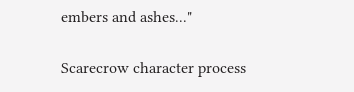embers and ashes..."

Scarecrow character process